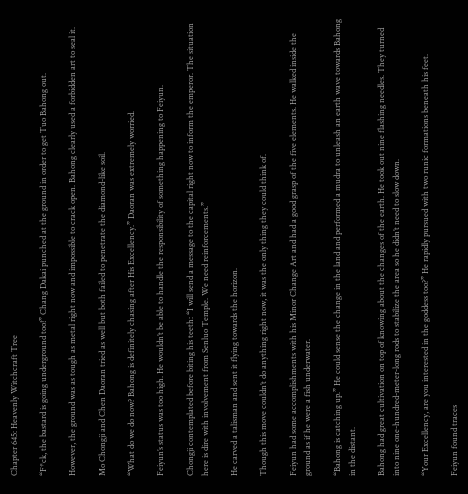Chapter 645: Heavenly Witchcraft Tree

“F*ck, the bastard is going underground too!” Chang Dakai punched at the ground in order to get Tuo Bahong out.

However, the ground was as tough as metal right now and impossible to crack open. Bahong clearly used a forbidden art to seal it.

Mo Chongji and Chen Daoran tried as well but both failed to penetrate the diamond-like soil.

“What do we do now? Bahong is definitely chasing after His Excellency.” Daoran was extremely worried.

Feiyun’s status was too high. He wouldn’t be able to handle the responsibility of something happening to Feiyun.

Chongji contemplated before biting his teeth: “I will send a message to the capital right now to inform the emperor. The situation here is dire with involvement from Senluo Temple. We need reinforcements.”

He carved a talisman and sent it flying towards the horizon.

Though this move couldn’t do anything right now, it was the only thing they could think of.

Feiyun had some accomplishments with his Minor Change Art and had a good grasp of the five elements. He walked inside the ground as if he were a fish underwater.

“Bahong is catching up.” He could sense the change in the land and performed a mudra to unleash an earth wave towards Bahong in the distant.

Bahong had great cultivation on top of knowing about the changes of the earth. He took out nine flashing needles. They turned into nine one-hundred-meter-long rods to stabilize the area so he didn’t need to slow down.

“Your Excellency, are you interested in the goddess too?” He rapidly pursued with two runic formations beneath his feet.

Feiyun found traces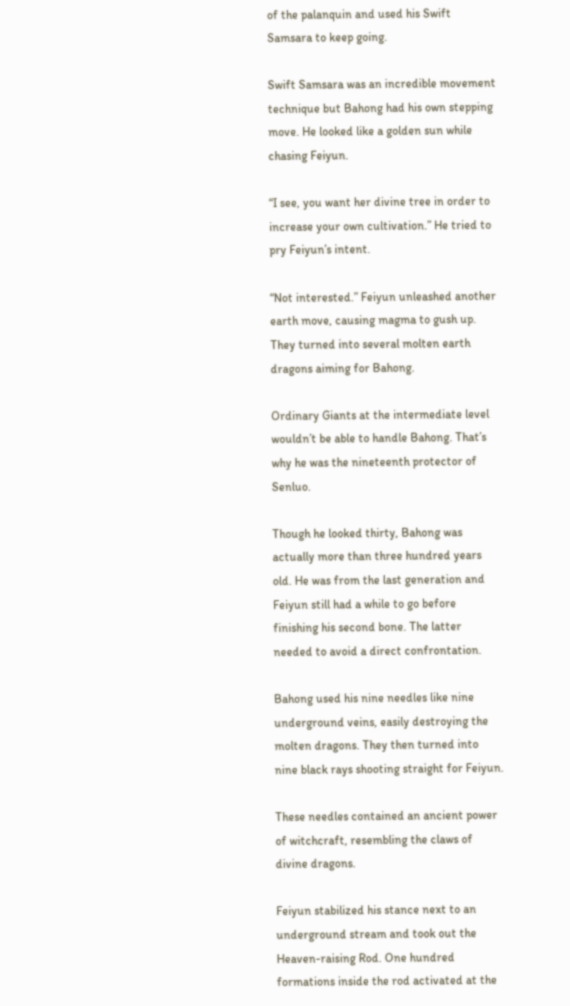of the palanquin and used his Swift Samsara to keep going.

Swift Samsara was an incredible movement technique but Bahong had his own stepping move. He looked like a golden sun while chasing Feiyun.

“I see, you want her divine tree in order to increase your own cultivation.” He tried to pry Feiyun’s intent.

“Not interested.” Feiyun unleashed another earth move, causing magma to gush up. They turned into several molten earth dragons aiming for Bahong.

Ordinary Giants at the intermediate level wouldn’t be able to handle Bahong. That’s why he was the nineteenth protector of Senluo.

Though he looked thirty, Bahong was actually more than three hundred years old. He was from the last generation and Feiyun still had a while to go before finishing his second bone. The latter needed to avoid a direct confrontation.

Bahong used his nine needles like nine underground veins, easily destroying the molten dragons. They then turned into nine black rays shooting straight for Feiyun.

These needles contained an ancient power of witchcraft, resembling the claws of divine dragons.

Feiyun stabilized his stance next to an underground stream and took out the Heaven-raising Rod. One hundred formations inside the rod activated at the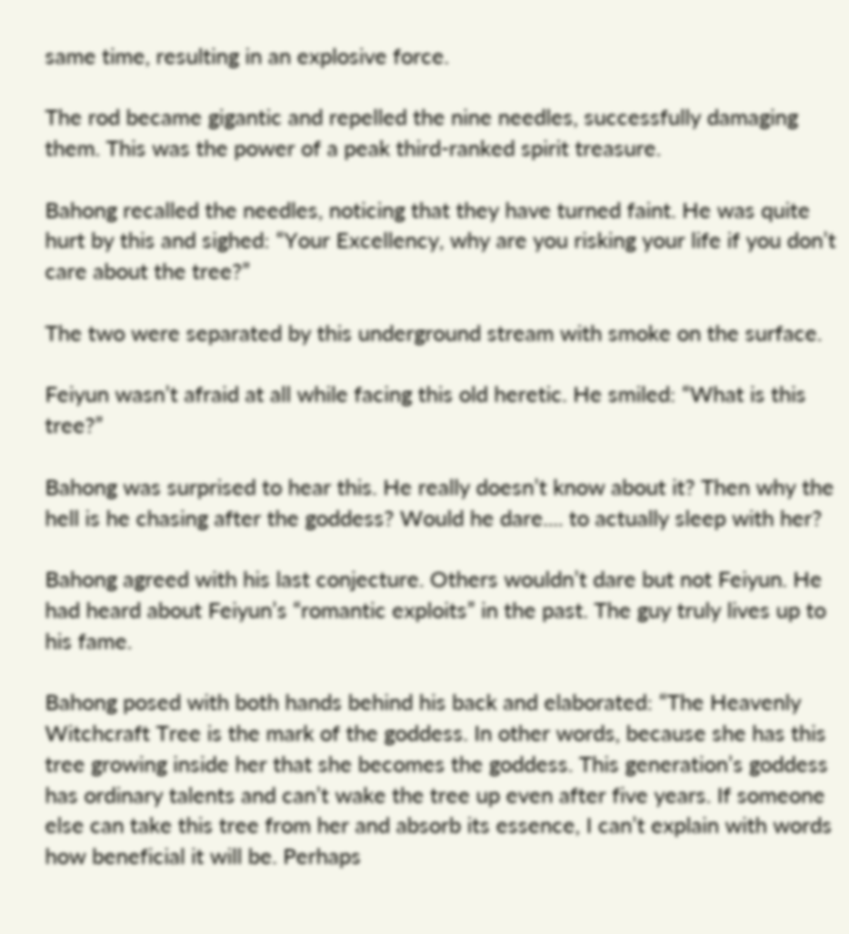same time, resulting in an explosive force.

The rod became gigantic and repelled the nine needles, successfully damaging them. This was the power of a peak third-ranked spirit treasure.

Bahong recalled the needles, noticing that they have turned faint. He was quite hurt by this and sighed: “Your Excellency, why are you risking your life if you don’t care about the tree?”

The two were separated by this underground stream with smoke on the surface.

Feiyun wasn’t afraid at all while facing this old heretic. He smiled: “What is this tree?”

Bahong was surprised to hear this. He really doesn’t know about it? Then why the hell is he chasing after the goddess? Would he dare.... to actually sleep with her?

Bahong agreed with his last conjecture. Others wouldn’t dare but not Feiyun. He had heard about Feiyun’s “romantic exploits” in the past. The guy truly lives up to his fame.

Bahong posed with both hands behind his back and elaborated: “The Heavenly Witchcraft Tree is the mark of the goddess. In other words, because she has this tree growing inside her that she becomes the goddess. This generation’s goddess has ordinary talents and can’t wake the tree up even after five years. If someone else can take this tree from her and absorb its essence, I can’t explain with words how beneficial it will be. Perhaps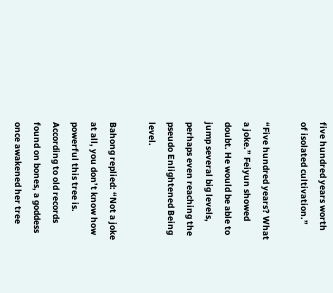five hundred years worth of isolated cultivation.”

“Five hundred years? What a joke.” Feiyun showed doubt. He would be able to jump several big levels, perhaps even reaching the pseudo Enlightened Being level.

Bahong replied: “Not a joke at all, you don’t know how powerful this tree is. According to old records found on bones, a goddess once awakened her tree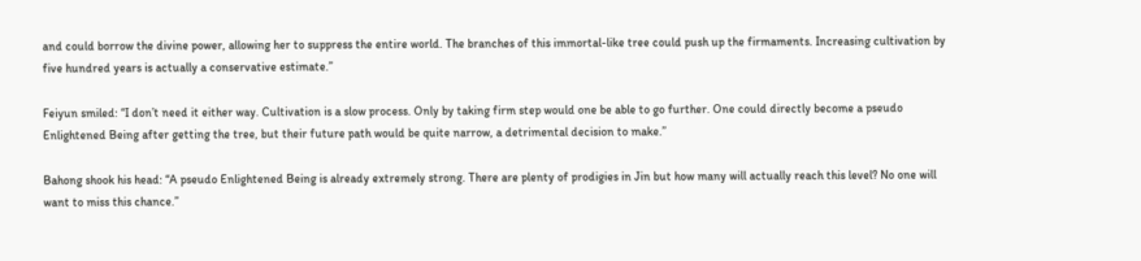and could borrow the divine power, allowing her to suppress the entire world. The branches of this immortal-like tree could push up the firmaments. Increasing cultivation by five hundred years is actually a conservative estimate.”

Feiyun smiled: “I don’t need it either way. Cultivation is a slow process. Only by taking firm step would one be able to go further. One could directly become a pseudo Enlightened Being after getting the tree, but their future path would be quite narrow, a detrimental decision to make.”

Bahong shook his head: “A pseudo Enlightened Being is already extremely strong. There are plenty of prodigies in Jin but how many will actually reach this level? No one will want to miss this chance.”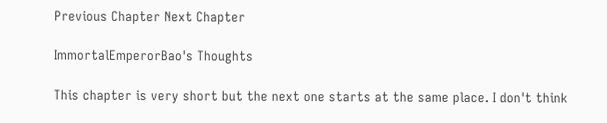Previous Chapter Next Chapter

ImmortalEmperorBao's Thoughts

This chapter is very short but the next one starts at the same place. I don't think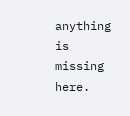anything is missing here.